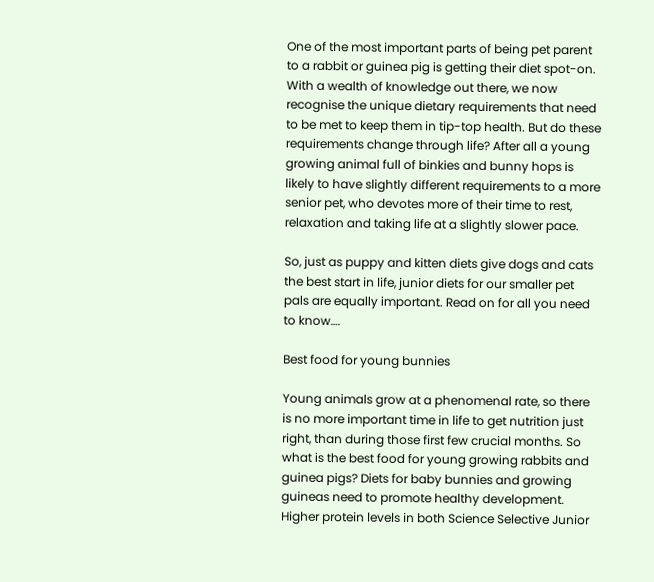One of the most important parts of being pet parent to a rabbit or guinea pig is getting their diet spot-on. With a wealth of knowledge out there, we now recognise the unique dietary requirements that need to be met to keep them in tip-top health. But do these requirements change through life? After all a young growing animal full of binkies and bunny hops is likely to have slightly different requirements to a more senior pet, who devotes more of their time to rest, relaxation and taking life at a slightly slower pace.

So, just as puppy and kitten diets give dogs and cats the best start in life, junior diets for our smaller pet pals are equally important. Read on for all you need to know….

Best food for young bunnies

Young animals grow at a phenomenal rate, so there is no more important time in life to get nutrition just right, than during those first few crucial months. So what is the best food for young growing rabbits and guinea pigs? Diets for baby bunnies and growing guineas need to promote healthy development. Higher protein levels in both Science Selective Junior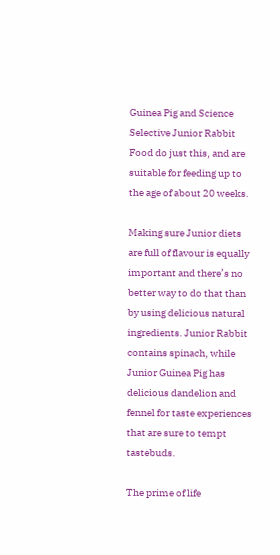Guinea Pig and Science Selective Junior Rabbit Food do just this, and are suitable for feeding up to the age of about 20 weeks.

Making sure Junior diets are full of flavour is equally important and there’s no better way to do that than by using delicious natural ingredients. Junior Rabbit contains spinach, while Junior Guinea Pig has delicious dandelion and fennel for taste experiences that are sure to tempt tastebuds.

The prime of life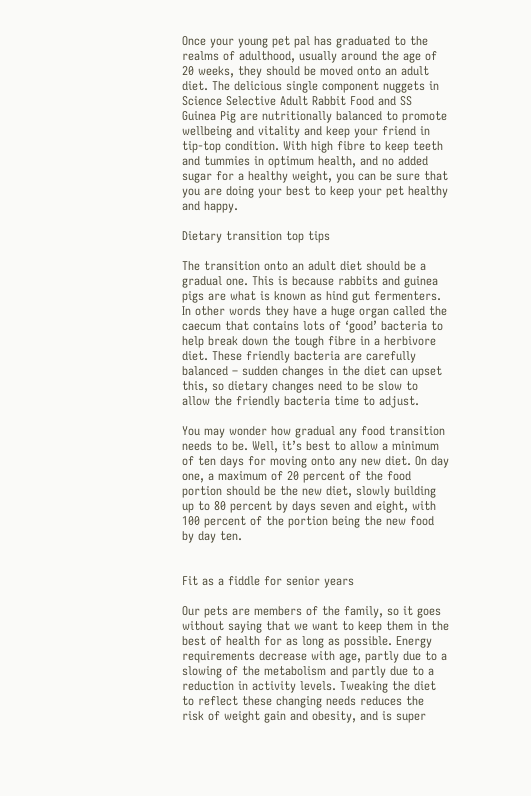Once your young pet pal has graduated to the realms of adulthood, usually around the age of 20 weeks, they should be moved onto an adult diet. The delicious single component nuggets in Science Selective Adult Rabbit Food and SS Guinea Pig are nutritionally balanced to promote wellbeing and vitality and keep your friend in tip-top condition. With high fibre to keep teeth and tummies in optimum health, and no added sugar for a healthy weight, you can be sure that you are doing your best to keep your pet healthy and happy.

Dietary transition top tips

The transition onto an adult diet should be a gradual one. This is because rabbits and guinea pigs are what is known as hind gut fermenters. In other words they have a huge organ called the caecum that contains lots of ‘good’ bacteria to help break down the tough fibre in a herbivore diet. These friendly bacteria are carefully balanced – sudden changes in the diet can upset this, so dietary changes need to be slow to allow the friendly bacteria time to adjust.

You may wonder how gradual any food transition needs to be. Well, it’s best to allow a minimum of ten days for moving onto any new diet. On day one, a maximum of 20 percent of the food portion should be the new diet, slowly building up to 80 percent by days seven and eight, with 100 percent of the portion being the new food by day ten.


Fit as a fiddle for senior years

Our pets are members of the family, so it goes without saying that we want to keep them in the best of health for as long as possible. Energy requirements decrease with age, partly due to a slowing of the metabolism and partly due to a reduction in activity levels. Tweaking the diet to reflect these changing needs reduces the risk of weight gain and obesity, and is super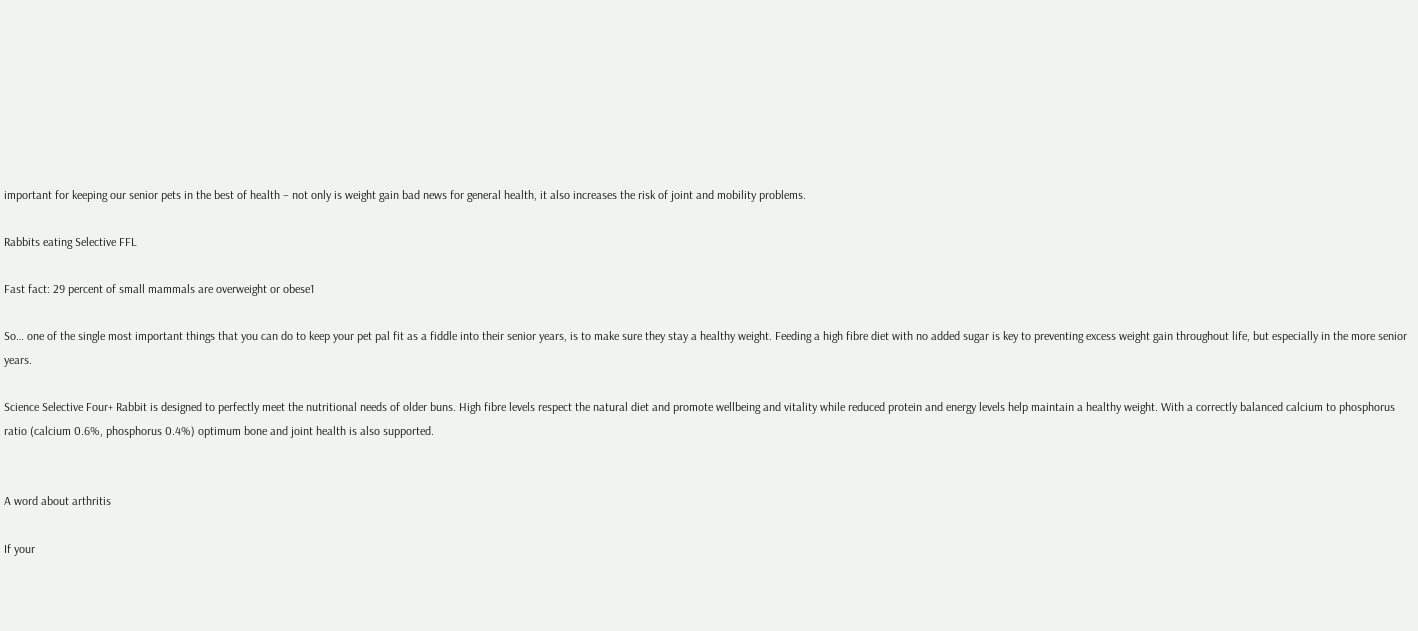important for keeping our senior pets in the best of health – not only is weight gain bad news for general health, it also increases the risk of joint and mobility problems.

Rabbits eating Selective FFL

Fast fact: 29 percent of small mammals are overweight or obese1

So… one of the single most important things that you can do to keep your pet pal fit as a fiddle into their senior years, is to make sure they stay a healthy weight. Feeding a high fibre diet with no added sugar is key to preventing excess weight gain throughout life, but especially in the more senior years.

Science Selective Four+ Rabbit is designed to perfectly meet the nutritional needs of older buns. High fibre levels respect the natural diet and promote wellbeing and vitality while reduced protein and energy levels help maintain a healthy weight. With a correctly balanced calcium to phosphorus ratio (calcium 0.6%, phosphorus 0.4%) optimum bone and joint health is also supported.


A word about arthritis

If your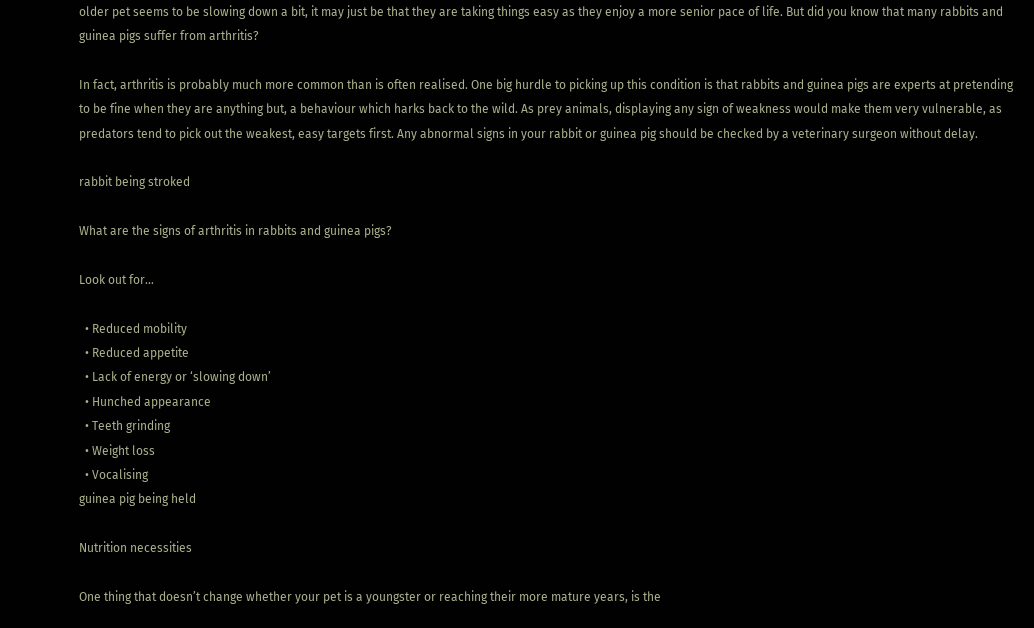older pet seems to be slowing down a bit, it may just be that they are taking things easy as they enjoy a more senior pace of life. But did you know that many rabbits and guinea pigs suffer from arthritis?

In fact, arthritis is probably much more common than is often realised. One big hurdle to picking up this condition is that rabbits and guinea pigs are experts at pretending to be fine when they are anything but, a behaviour which harks back to the wild. As prey animals, displaying any sign of weakness would make them very vulnerable, as predators tend to pick out the weakest, easy targets first. Any abnormal signs in your rabbit or guinea pig should be checked by a veterinary surgeon without delay.

rabbit being stroked

What are the signs of arthritis in rabbits and guinea pigs?

Look out for…

  • Reduced mobility
  • Reduced appetite
  • Lack of energy or ‘slowing down’
  • Hunched appearance
  • Teeth grinding
  • Weight loss
  • Vocalising
guinea pig being held

Nutrition necessities

One thing that doesn’t change whether your pet is a youngster or reaching their more mature years, is the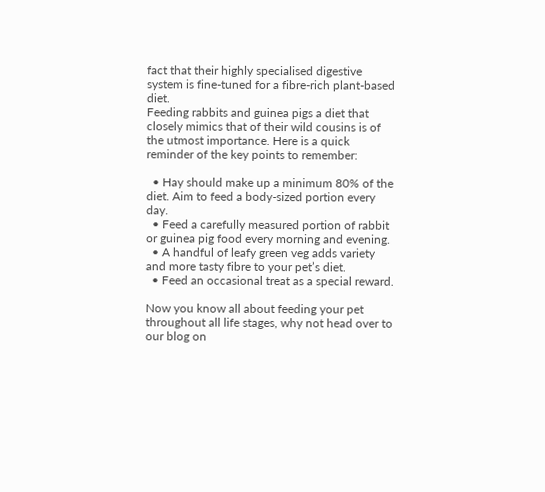fact that their highly specialised digestive system is fine-tuned for a fibre-rich plant-based diet.
Feeding rabbits and guinea pigs a diet that closely mimics that of their wild cousins is of the utmost importance. Here is a quick reminder of the key points to remember:

  • Hay should make up a minimum 80% of the diet. Aim to feed a body-sized portion every day.
  • Feed a carefully measured portion of rabbit or guinea pig food every morning and evening.
  • A handful of leafy green veg adds variety and more tasty fibre to your pet’s diet.
  • Feed an occasional treat as a special reward.

Now you know all about feeding your pet throughout all life stages, why not head over to our blog on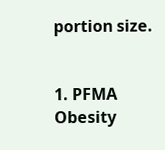portion size.


1. PFMA Obesity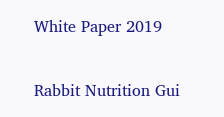White Paper 2019

Rabbit Nutrition Gui